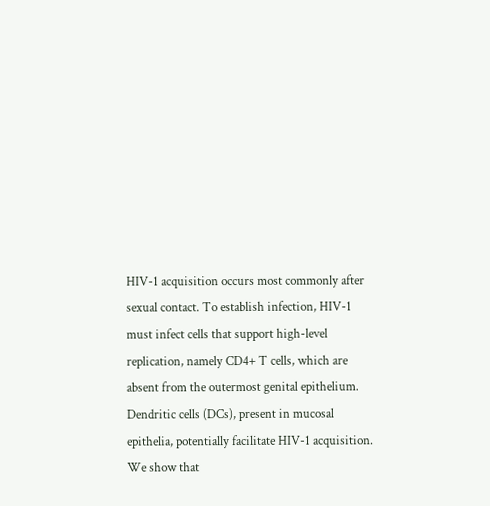HIV-1 acquisition occurs most commonly after sexual contact. To establish infection, HIV-1 must infect cells that support high-level replication, namely CD4+ T cells, which are absent from the outermost genital epithelium. Dendritic cells (DCs), present in mucosal epithelia, potentially facilitate HIV-1 acquisition. We show that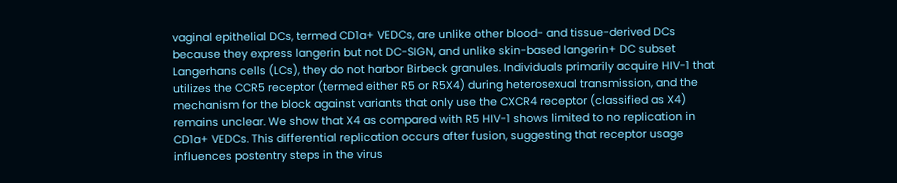vaginal epithelial DCs, termed CD1a+ VEDCs, are unlike other blood- and tissue-derived DCs because they express langerin but not DC-SIGN, and unlike skin-based langerin+ DC subset Langerhans cells (LCs), they do not harbor Birbeck granules. Individuals primarily acquire HIV-1 that utilizes the CCR5 receptor (termed either R5 or R5X4) during heterosexual transmission, and the mechanism for the block against variants that only use the CXCR4 receptor (classified as X4) remains unclear. We show that X4 as compared with R5 HIV-1 shows limited to no replication in CD1a+ VEDCs. This differential replication occurs after fusion, suggesting that receptor usage influences postentry steps in the virus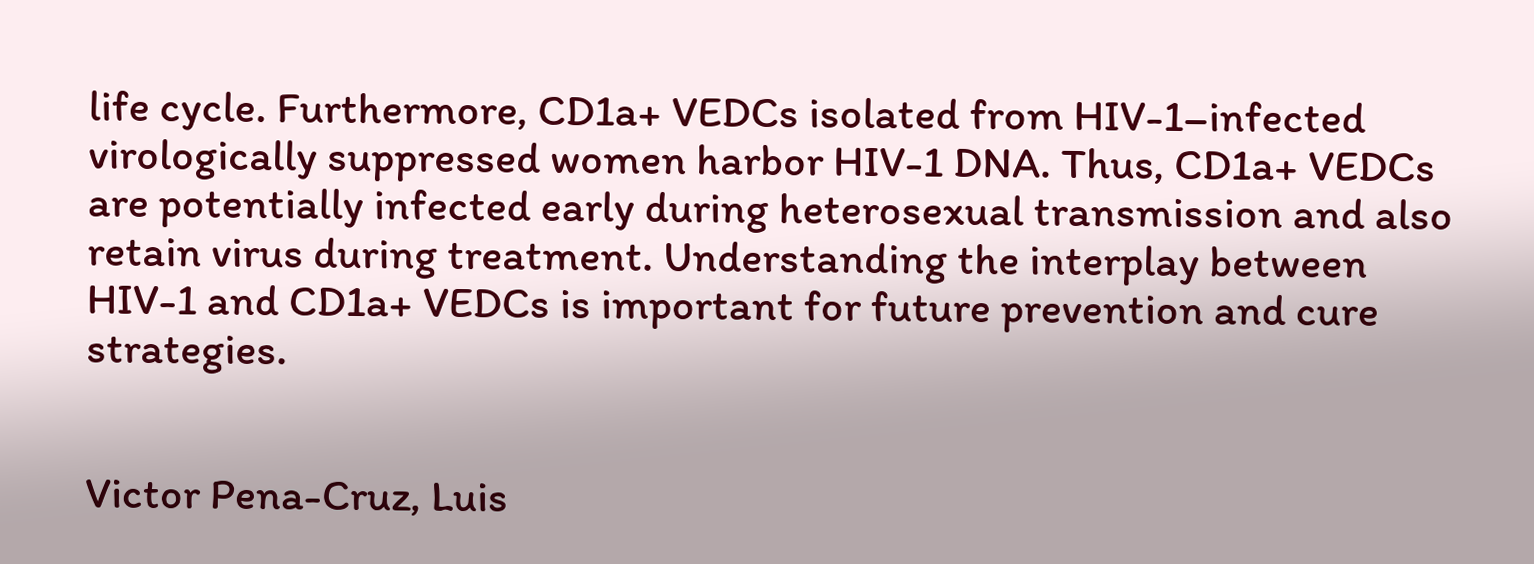life cycle. Furthermore, CD1a+ VEDCs isolated from HIV-1–infected virologically suppressed women harbor HIV-1 DNA. Thus, CD1a+ VEDCs are potentially infected early during heterosexual transmission and also retain virus during treatment. Understanding the interplay between HIV-1 and CD1a+ VEDCs is important for future prevention and cure strategies.


Victor Pena-Cruz, Luis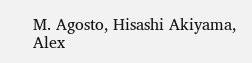M. Agosto, Hisashi Akiyama, Alex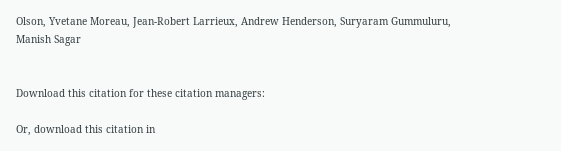Olson, Yvetane Moreau, Jean-Robert Larrieux, Andrew Henderson, Suryaram Gummuluru, Manish Sagar


Download this citation for these citation managers:

Or, download this citation in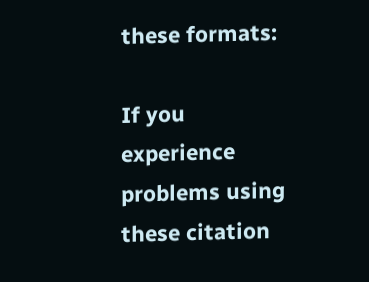these formats:

If you experience problems using these citation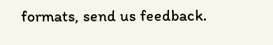formats, send us feedback.